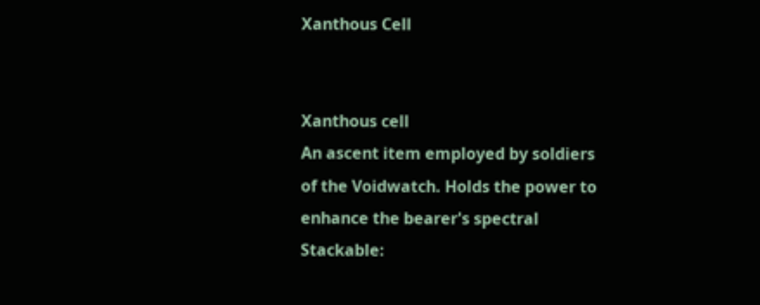Xanthous Cell


Xanthous cell
An ascent item employed by soldiers
of the Voidwatch. Holds the power to
enhance the bearer's spectral
Stackable: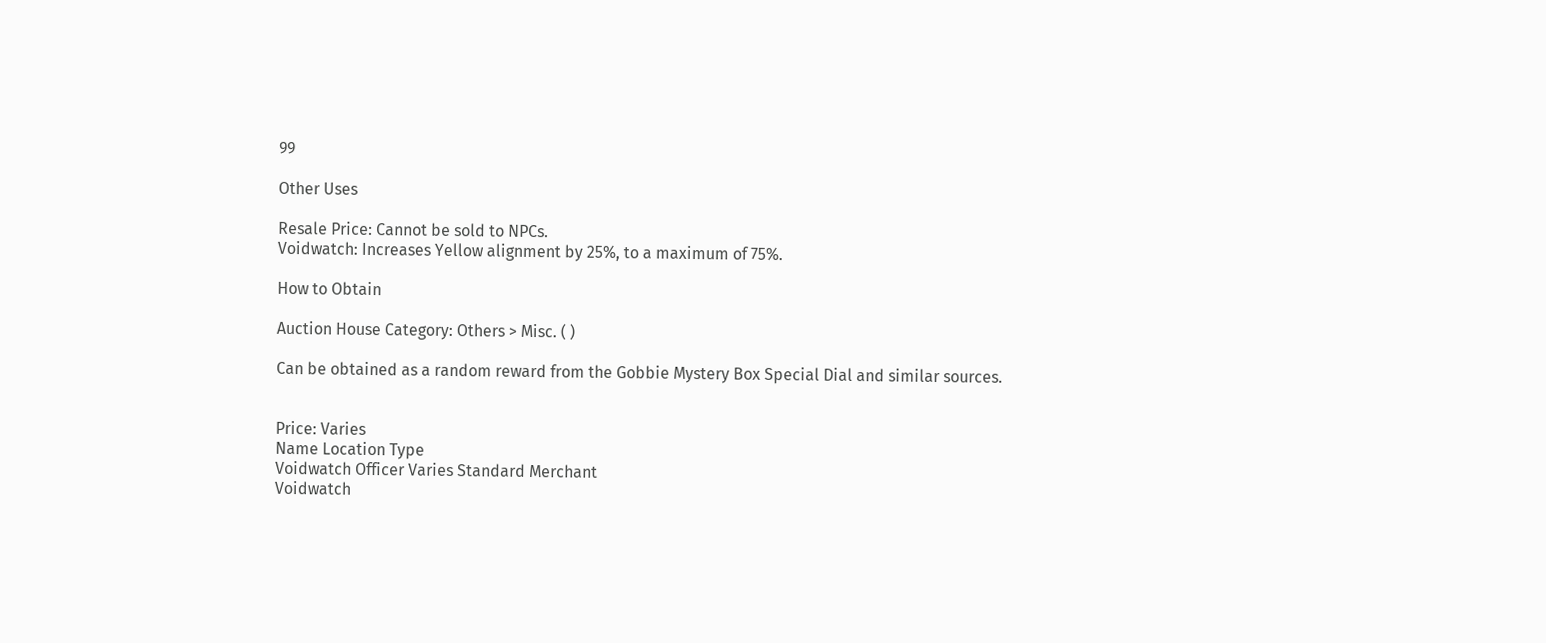99

Other Uses

Resale Price: Cannot be sold to NPCs.
Voidwatch: Increases Yellow alignment by 25%, to a maximum of 75%.

How to Obtain

Auction House Category: Others > Misc. ( )

Can be obtained as a random reward from the Gobbie Mystery Box Special Dial and similar sources.


Price: Varies
Name Location Type
Voidwatch Officer Varies Standard Merchant
Voidwatch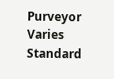Purveyor Varies Standard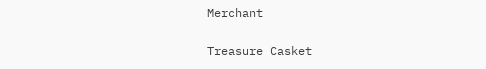Merchant

Treasure Casket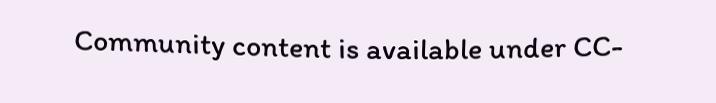Community content is available under CC-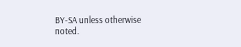BY-SA unless otherwise noted.